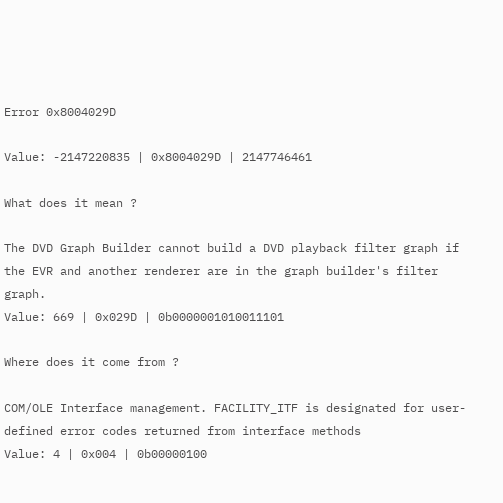Error 0x8004029D

Value: -2147220835 | 0x8004029D | 2147746461

What does it mean ?

The DVD Graph Builder cannot build a DVD playback filter graph if the EVR and another renderer are in the graph builder's filter graph.
Value: 669 | 0x029D | 0b0000001010011101

Where does it come from ?

COM/OLE Interface management. FACILITY_ITF is designated for user-defined error codes returned from interface methods
Value: 4 | 0x004 | 0b00000100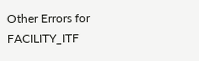Other Errors for FACILITY_ITF